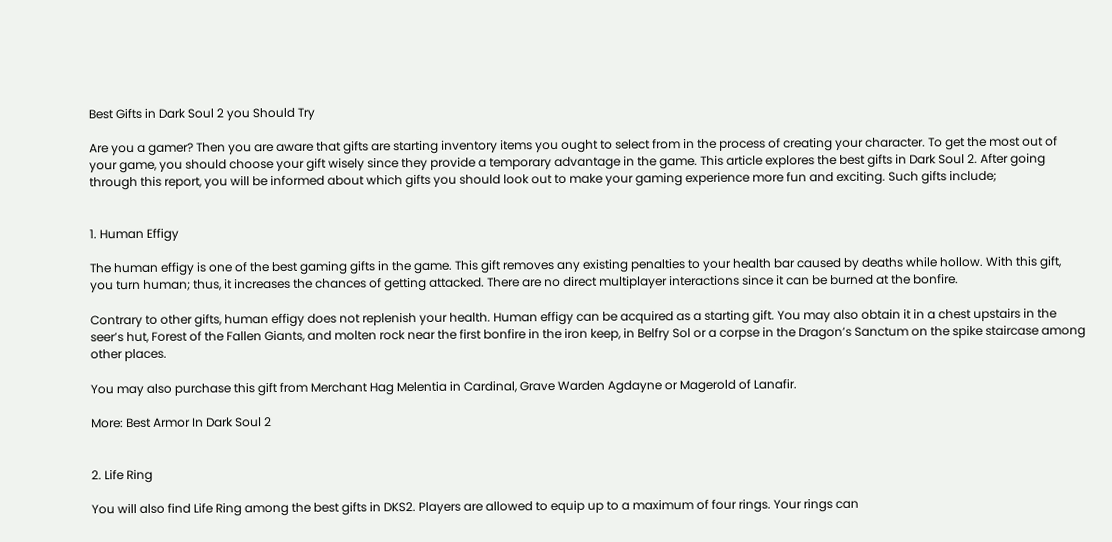Best Gifts in Dark Soul 2 you Should Try

Are you a gamer? Then you are aware that gifts are starting inventory items you ought to select from in the process of creating your character. To get the most out of your game, you should choose your gift wisely since they provide a temporary advantage in the game. This article explores the best gifts in Dark Soul 2. After going through this report, you will be informed about which gifts you should look out to make your gaming experience more fun and exciting. Such gifts include;


1. Human Effigy

The human effigy is one of the best gaming gifts in the game. This gift removes any existing penalties to your health bar caused by deaths while hollow. With this gift, you turn human; thus, it increases the chances of getting attacked. There are no direct multiplayer interactions since it can be burned at the bonfire.

Contrary to other gifts, human effigy does not replenish your health. Human effigy can be acquired as a starting gift. You may also obtain it in a chest upstairs in the seer’s hut, Forest of the Fallen Giants, and molten rock near the first bonfire in the iron keep, in Belfry Sol or a corpse in the Dragon’s Sanctum on the spike staircase among other places.

You may also purchase this gift from Merchant Hag Melentia in Cardinal, Grave Warden Agdayne or Magerold of Lanafir.

More: Best Armor In Dark Soul 2


2. Life Ring

You will also find Life Ring among the best gifts in DKS2. Players are allowed to equip up to a maximum of four rings. Your rings can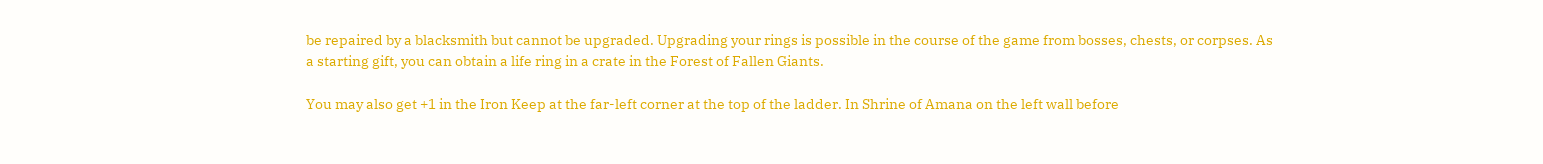be repaired by a blacksmith but cannot be upgraded. Upgrading your rings is possible in the course of the game from bosses, chests, or corpses. As a starting gift, you can obtain a life ring in a crate in the Forest of Fallen Giants.

You may also get +1 in the Iron Keep at the far-left corner at the top of the ladder. In Shrine of Amana on the left wall before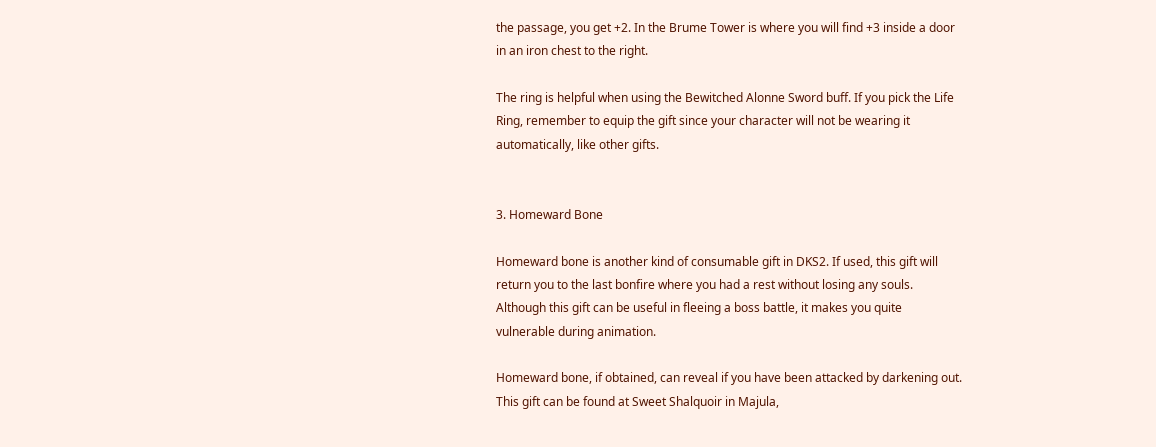the passage, you get +2. In the Brume Tower is where you will find +3 inside a door in an iron chest to the right.

The ring is helpful when using the Bewitched Alonne Sword buff. If you pick the Life Ring, remember to equip the gift since your character will not be wearing it automatically, like other gifts.


3. Homeward Bone

Homeward bone is another kind of consumable gift in DKS2. If used, this gift will return you to the last bonfire where you had a rest without losing any souls. Although this gift can be useful in fleeing a boss battle, it makes you quite vulnerable during animation.

Homeward bone, if obtained, can reveal if you have been attacked by darkening out. This gift can be found at Sweet Shalquoir in Majula,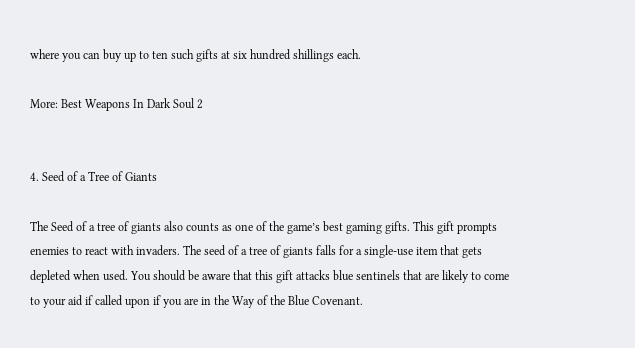where you can buy up to ten such gifts at six hundred shillings each.

More: Best Weapons In Dark Soul 2


4. Seed of a Tree of Giants

The Seed of a tree of giants also counts as one of the game’s best gaming gifts. This gift prompts enemies to react with invaders. The seed of a tree of giants falls for a single-use item that gets depleted when used. You should be aware that this gift attacks blue sentinels that are likely to come to your aid if called upon if you are in the Way of the Blue Covenant.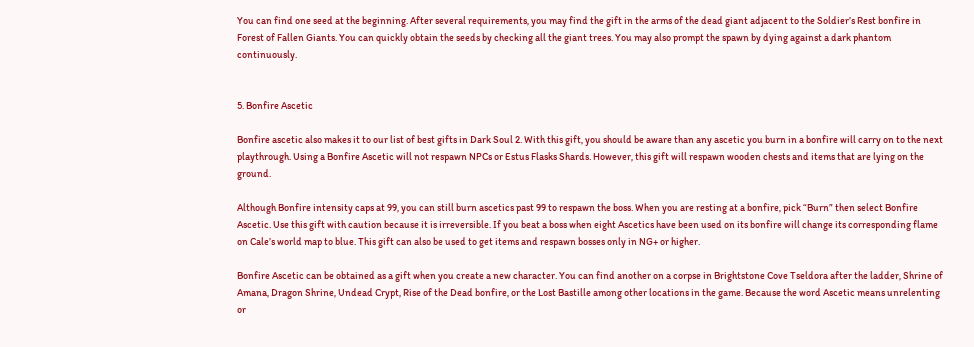You can find one seed at the beginning. After several requirements, you may find the gift in the arms of the dead giant adjacent to the Soldier’s Rest bonfire in Forest of Fallen Giants. You can quickly obtain the seeds by checking all the giant trees. You may also prompt the spawn by dying against a dark phantom continuously.


5. Bonfire Ascetic

Bonfire ascetic also makes it to our list of best gifts in Dark Soul 2. With this gift, you should be aware than any ascetic you burn in a bonfire will carry on to the next playthrough. Using a Bonfire Ascetic will not respawn NPCs or Estus Flasks Shards. However, this gift will respawn wooden chests and items that are lying on the ground.

Although Bonfire intensity caps at 99, you can still burn ascetics past 99 to respawn the boss. When you are resting at a bonfire, pick “Burn” then select Bonfire Ascetic. Use this gift with caution because it is irreversible. If you beat a boss when eight Ascetics have been used on its bonfire will change its corresponding flame on Cale’s world map to blue. This gift can also be used to get items and respawn bosses only in NG+ or higher.

Bonfire Ascetic can be obtained as a gift when you create a new character. You can find another on a corpse in Brightstone Cove Tseldora after the ladder, Shrine of Amana, Dragon Shrine, Undead Crypt, Rise of the Dead bonfire, or the Lost Bastille among other locations in the game. Because the word Ascetic means unrelenting or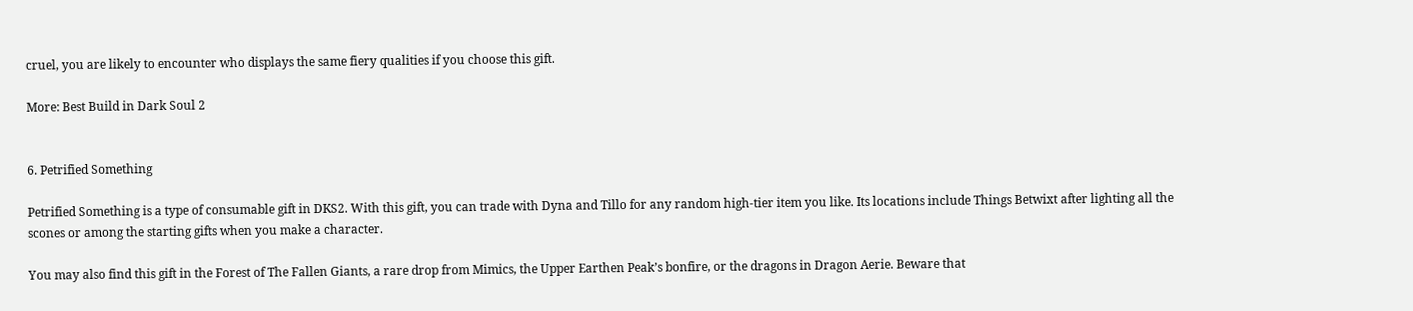cruel, you are likely to encounter who displays the same fiery qualities if you choose this gift.

More: Best Build in Dark Soul 2


6. Petrified Something

Petrified Something is a type of consumable gift in DKS2. With this gift, you can trade with Dyna and Tillo for any random high-tier item you like. Its locations include Things Betwixt after lighting all the scones or among the starting gifts when you make a character.

You may also find this gift in the Forest of The Fallen Giants, a rare drop from Mimics, the Upper Earthen Peak’s bonfire, or the dragons in Dragon Aerie. Beware that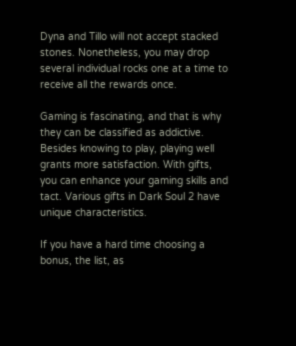Dyna and Tillo will not accept stacked stones. Nonetheless, you may drop several individual rocks one at a time to receive all the rewards once.

Gaming is fascinating, and that is why they can be classified as addictive. Besides knowing to play, playing well grants more satisfaction. With gifts, you can enhance your gaming skills and tact. Various gifts in Dark Soul 2 have unique characteristics.

If you have a hard time choosing a bonus, the list, as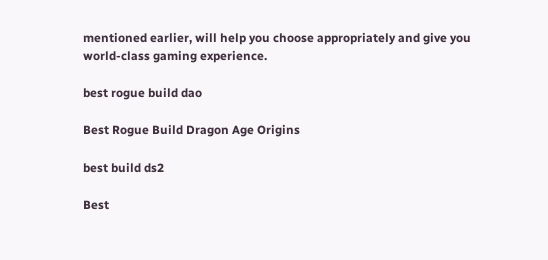mentioned earlier, will help you choose appropriately and give you world-class gaming experience.

best rogue build dao

Best Rogue Build Dragon Age Origins

best build ds2

Best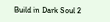Build in Dark Soul 2